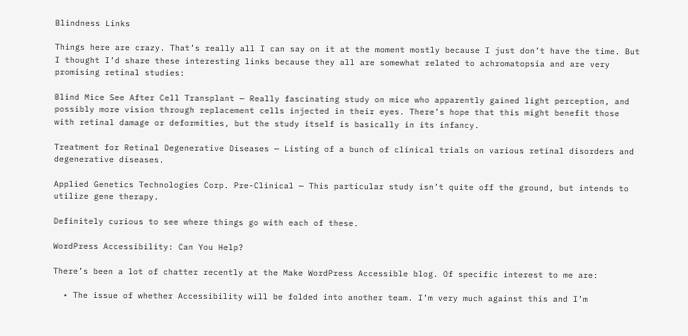Blindness Links

Things here are crazy. That’s really all I can say on it at the moment mostly because I just don’t have the time. But I thought I’d share these interesting links because they all are somewhat related to achromatopsia and are very promising retinal studies:

Blind Mice See After Cell Transplant — Really fascinating study on mice who apparently gained light perception, and possibly more vision through replacement cells injected in their eyes. There’s hope that this might benefit those with retinal damage or deformities, but the study itself is basically in its infancy.

Treatment for Retinal Degenerative Diseases — Listing of a bunch of clinical trials on various retinal disorders and degenerative diseases.

Applied Genetics Technologies Corp. Pre-Clinical — This particular study isn’t quite off the ground, but intends to utilize gene therapy.

Definitely curious to see where things go with each of these.

WordPress Accessibility: Can You Help?

There’s been a lot of chatter recently at the Make WordPress Accessible blog. Of specific interest to me are:

  • The issue of whether Accessibility will be folded into another team. I’m very much against this and I’m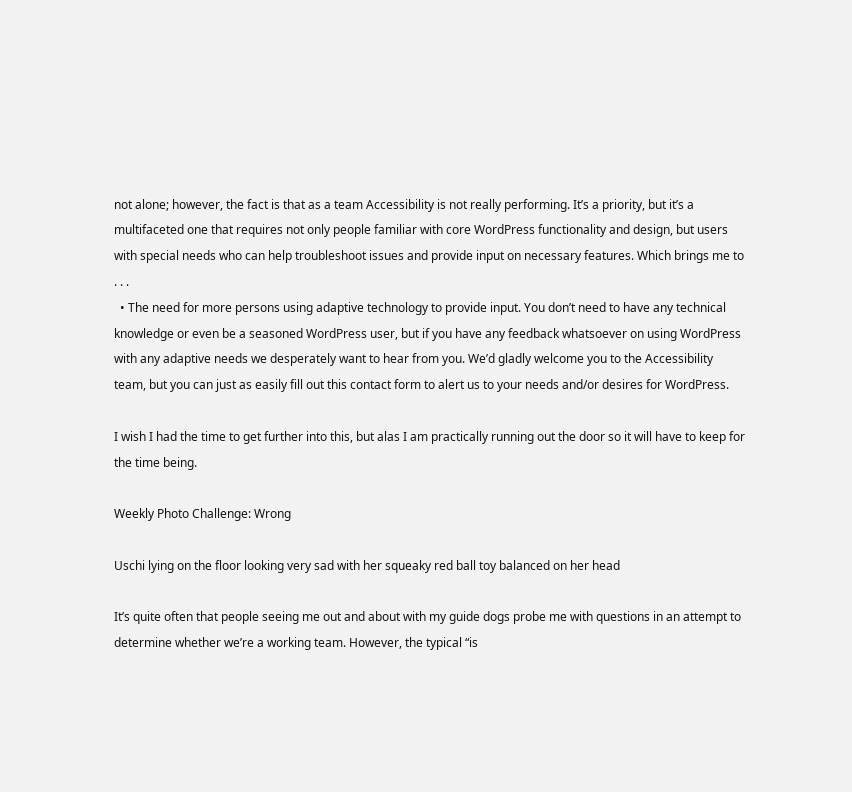not alone; however, the fact is that as a team Accessibility is not really performing. It’s a priority, but it’s a multifaceted one that requires not only people familiar with core WordPress functionality and design, but users with special needs who can help troubleshoot issues and provide input on necessary features. Which brings me to . . .
  • The need for more persons using adaptive technology to provide input. You don’t need to have any technical knowledge or even be a seasoned WordPress user, but if you have any feedback whatsoever on using WordPress with any adaptive needs we desperately want to hear from you. We’d gladly welcome you to the Accessibility team, but you can just as easily fill out this contact form to alert us to your needs and/or desires for WordPress.

I wish I had the time to get further into this, but alas I am practically running out the door so it will have to keep for the time being.

Weekly Photo Challenge: Wrong

Uschi lying on the floor looking very sad with her squeaky red ball toy balanced on her head

It’s quite often that people seeing me out and about with my guide dogs probe me with questions in an attempt to determine whether we’re a working team. However, the typical “is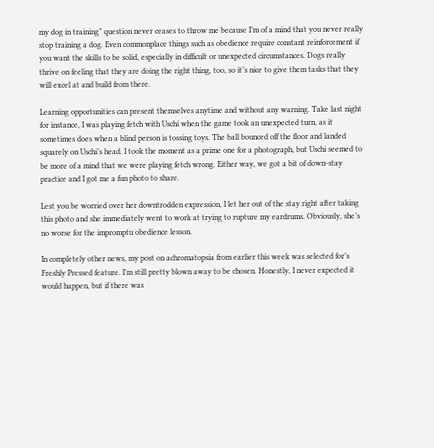my dog in training” question never ceases to throw me because I’m of a mind that you never really stop training a dog. Even commonplace things such as obedience require constant reinforcement if you want the skills to be solid, especially in difficult or unexpected circumstances. Dogs really thrive on feeling that they are doing the right thing, too, so it’s nice to give them tasks that they will excel at and build from there.

Learning opportunities can present themselves anytime and without any warning. Take last night for instance, I was playing fetch with Uschi when the game took an unexpected turn, as it sometimes does when a blind person is tossing toys. The ball bounced off the floor and landed squarely on Uschi’s head. I took the moment as a prime one for a photograph, but Uschi seemed to be more of a mind that we were playing fetch wrong. Either way, we got a bit of down-stay practice and I got me a fun photo to share.

Lest you be worried over her downtrodden expression, I let her out of the stay right after taking this photo and she immediately went to work at trying to rupture my eardrums. Obviously, she’s no worse for the impromptu obedience lesson.

In completely other news, my post on achromatopsia from earlier this week was selected for’s Freshly Pressed feature. I’m still pretty blown away to be chosen. Honestly, I never expected it would happen, but if there was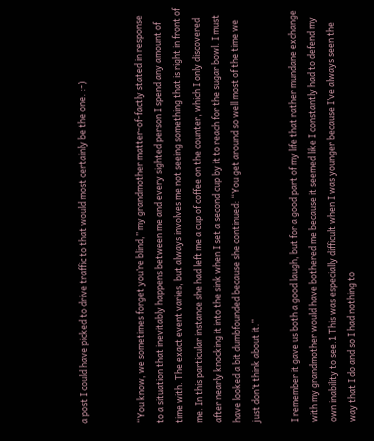a post I could have picked to drive traffic to that would most certainly be the one. :-)


“You know, we sometimes forget you’re blind,” my grandmother matter-of-factly stated in response to a situation that inevitably happens between me and every sighted person I spend any amount of time with. The exact event varies, but always involves me not seeing something that is right in front of me. In this particular instance she had left me a cup of coffee on the counter, which I only discovered after nearly knocking it into the sink when I set a second cup by it to reach for the sugar bowl. I must have looked a bit dumbfounded because she continued: “You get around so well most of the time we just don’t think about it.”

I remember it gave us both a good laugh, but for a good part of my life that rather mundane exchange with my grandmother would have bothered me because it seemed like I constantly had to defend my own inability to see.1 This was especially difficult when I was younger because I’ve always seen the way that I do and so I had nothing to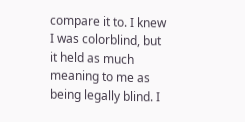compare it to. I knew I was colorblind, but it held as much meaning to me as being legally blind. I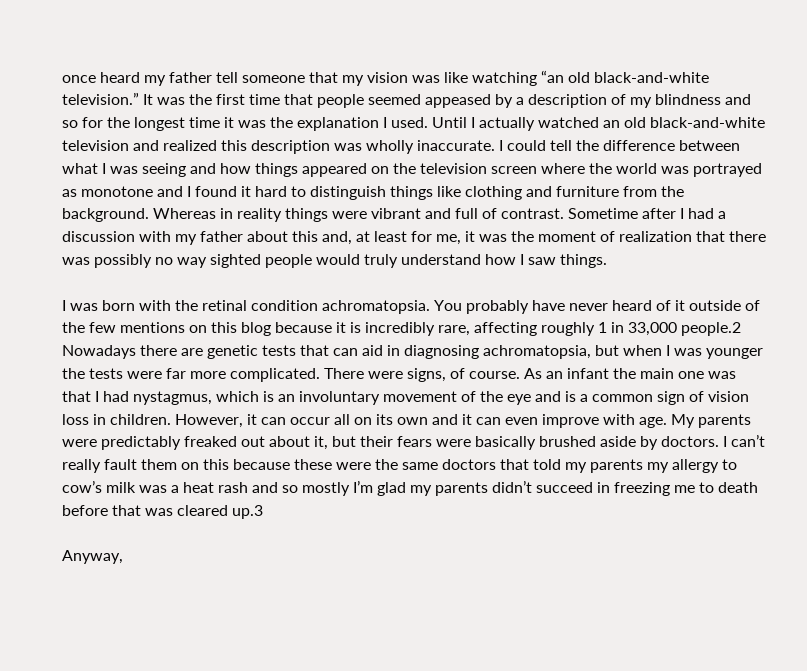once heard my father tell someone that my vision was like watching “an old black-and-white television.” It was the first time that people seemed appeased by a description of my blindness and so for the longest time it was the explanation I used. Until I actually watched an old black-and-white television and realized this description was wholly inaccurate. I could tell the difference between what I was seeing and how things appeared on the television screen where the world was portrayed as monotone and I found it hard to distinguish things like clothing and furniture from the background. Whereas in reality things were vibrant and full of contrast. Sometime after I had a discussion with my father about this and, at least for me, it was the moment of realization that there was possibly no way sighted people would truly understand how I saw things.

I was born with the retinal condition achromatopsia. You probably have never heard of it outside of the few mentions on this blog because it is incredibly rare, affecting roughly 1 in 33,000 people.2 Nowadays there are genetic tests that can aid in diagnosing achromatopsia, but when I was younger the tests were far more complicated. There were signs, of course. As an infant the main one was that I had nystagmus, which is an involuntary movement of the eye and is a common sign of vision loss in children. However, it can occur all on its own and it can even improve with age. My parents were predictably freaked out about it, but their fears were basically brushed aside by doctors. I can’t really fault them on this because these were the same doctors that told my parents my allergy to cow’s milk was a heat rash and so mostly I’m glad my parents didn’t succeed in freezing me to death before that was cleared up.3

Anyway,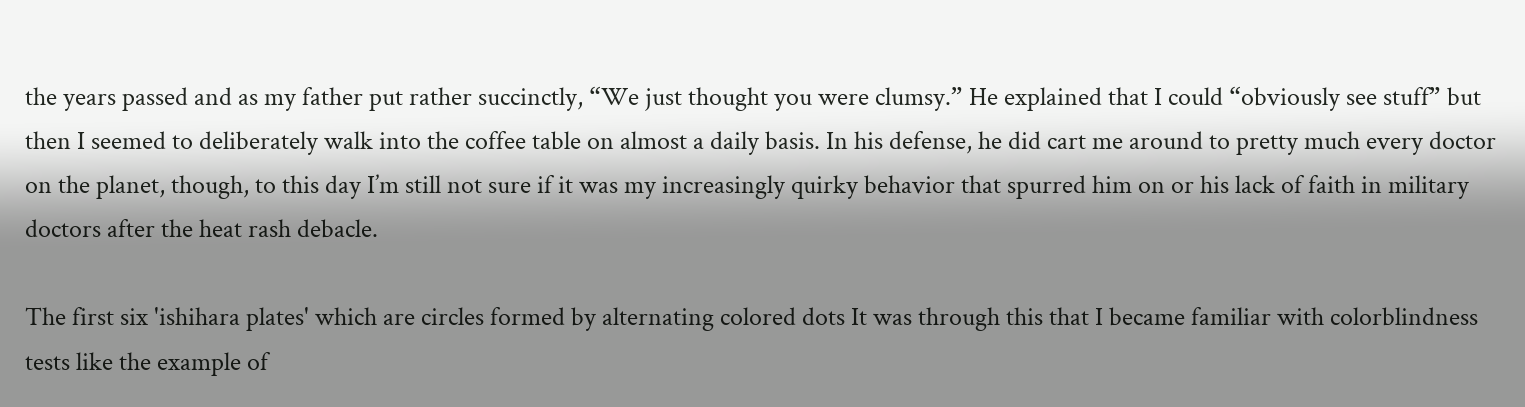the years passed and as my father put rather succinctly, “We just thought you were clumsy.” He explained that I could “obviously see stuff” but then I seemed to deliberately walk into the coffee table on almost a daily basis. In his defense, he did cart me around to pretty much every doctor on the planet, though, to this day I’m still not sure if it was my increasingly quirky behavior that spurred him on or his lack of faith in military doctors after the heat rash debacle.

The first six 'ishihara plates' which are circles formed by alternating colored dots It was through this that I became familiar with colorblindness tests like the example of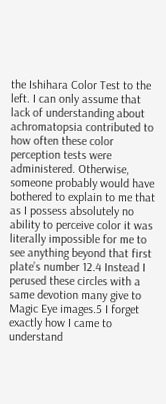the Ishihara Color Test to the left. I can only assume that lack of understanding about achromatopsia contributed to how often these color perception tests were administered. Otherwise, someone probably would have bothered to explain to me that as I possess absolutely no ability to perceive color it was literally impossible for me to see anything beyond that first plate’s number 12.4 Instead I perused these circles with a same devotion many give to Magic Eye images.5 I forget exactly how I came to understand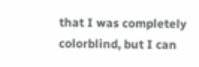that I was completely colorblind, but I can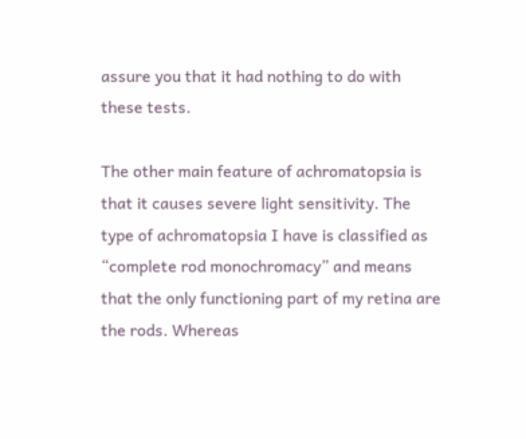assure you that it had nothing to do with these tests.

The other main feature of achromatopsia is that it causes severe light sensitivity. The type of achromatopsia I have is classified as “complete rod monochromacy” and means that the only functioning part of my retina are the rods. Whereas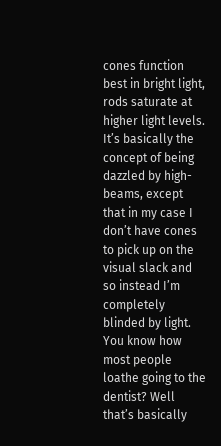cones function best in bright light, rods saturate at higher light levels. It’s basically the concept of being dazzled by high-beams, except that in my case I don’t have cones to pick up on the visual slack and so instead I’m completely blinded by light. You know how most people loathe going to the dentist? Well that’s basically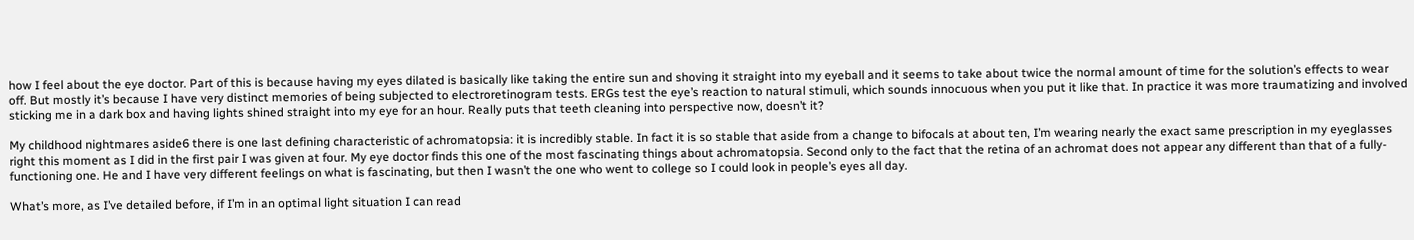how I feel about the eye doctor. Part of this is because having my eyes dilated is basically like taking the entire sun and shoving it straight into my eyeball and it seems to take about twice the normal amount of time for the solution’s effects to wear off. But mostly it’s because I have very distinct memories of being subjected to electroretinogram tests. ERGs test the eye’s reaction to natural stimuli, which sounds innocuous when you put it like that. In practice it was more traumatizing and involved sticking me in a dark box and having lights shined straight into my eye for an hour. Really puts that teeth cleaning into perspective now, doesn’t it?

My childhood nightmares aside6 there is one last defining characteristic of achromatopsia: it is incredibly stable. In fact it is so stable that aside from a change to bifocals at about ten, I’m wearing nearly the exact same prescription in my eyeglasses right this moment as I did in the first pair I was given at four. My eye doctor finds this one of the most fascinating things about achromatopsia. Second only to the fact that the retina of an achromat does not appear any different than that of a fully-functioning one. He and I have very different feelings on what is fascinating, but then I wasn’t the one who went to college so I could look in people’s eyes all day.

What’s more, as I’ve detailed before, if I’m in an optimal light situation I can read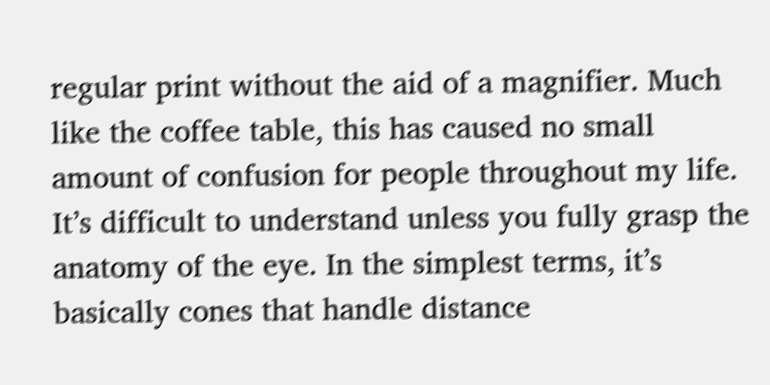regular print without the aid of a magnifier. Much like the coffee table, this has caused no small amount of confusion for people throughout my life. It’s difficult to understand unless you fully grasp the anatomy of the eye. In the simplest terms, it’s basically cones that handle distance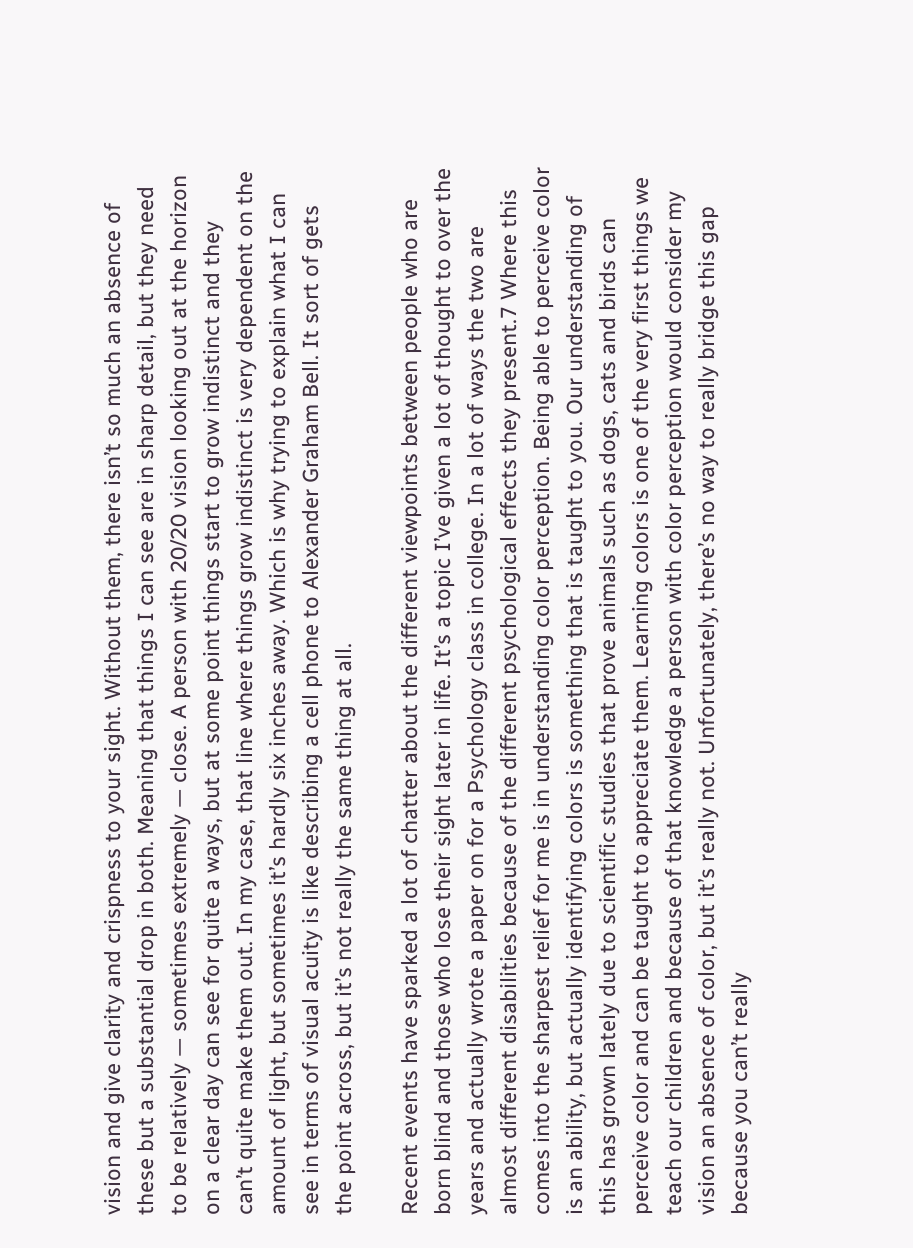vision and give clarity and crispness to your sight. Without them, there isn’t so much an absence of these but a substantial drop in both. Meaning that things I can see are in sharp detail, but they need to be relatively — sometimes extremely — close. A person with 20/20 vision looking out at the horizon on a clear day can see for quite a ways, but at some point things start to grow indistinct and they can’t quite make them out. In my case, that line where things grow indistinct is very dependent on the amount of light, but sometimes it’s hardly six inches away. Which is why trying to explain what I can see in terms of visual acuity is like describing a cell phone to Alexander Graham Bell. It sort of gets the point across, but it’s not really the same thing at all.

Recent events have sparked a lot of chatter about the different viewpoints between people who are born blind and those who lose their sight later in life. It’s a topic I’ve given a lot of thought to over the years and actually wrote a paper on for a Psychology class in college. In a lot of ways the two are almost different disabilities because of the different psychological effects they present.7 Where this comes into the sharpest relief for me is in understanding color perception. Being able to perceive color is an ability, but actually identifying colors is something that is taught to you. Our understanding of this has grown lately due to scientific studies that prove animals such as dogs, cats and birds can perceive color and can be taught to appreciate them. Learning colors is one of the very first things we teach our children and because of that knowledge a person with color perception would consider my vision an absence of color, but it’s really not. Unfortunately, there’s no way to really bridge this gap because you can’t really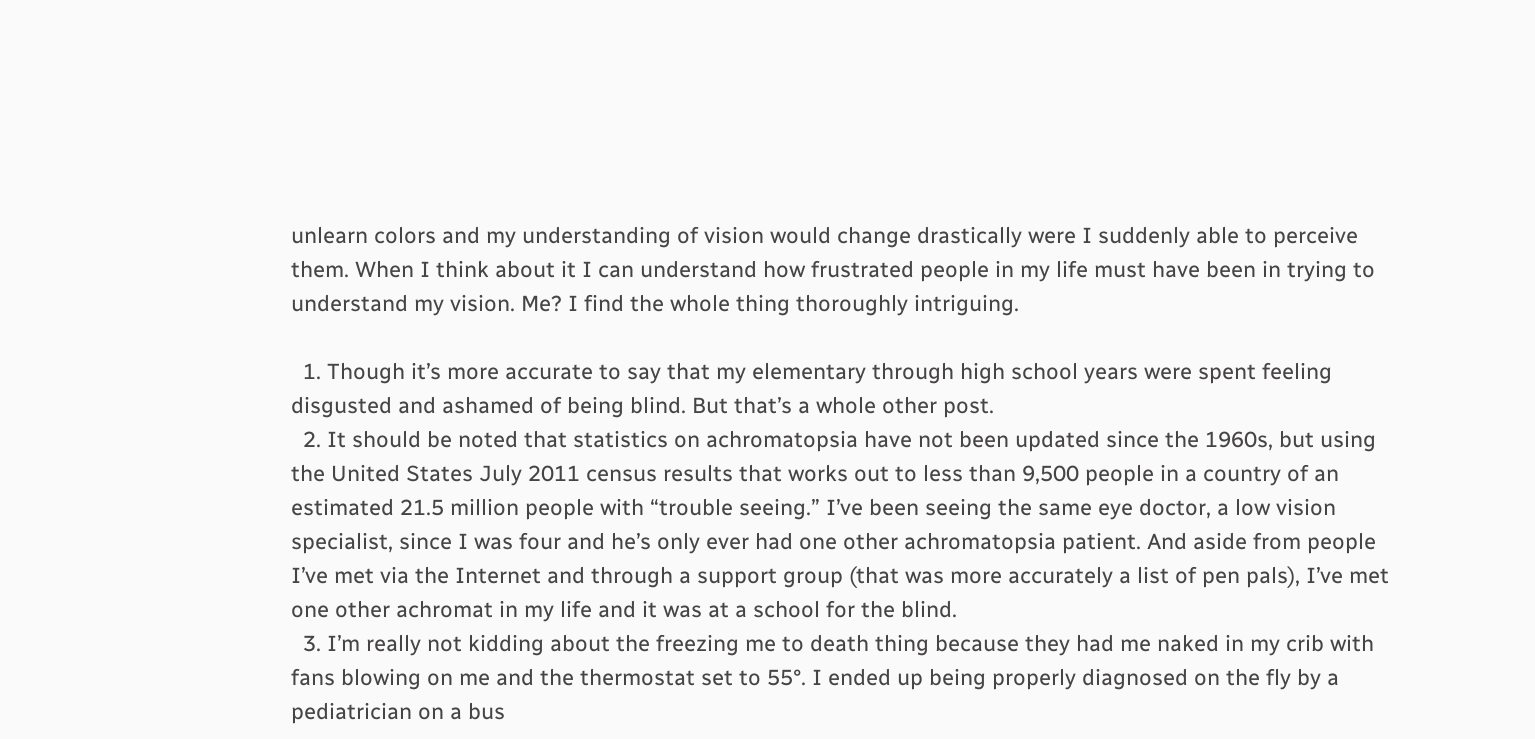unlearn colors and my understanding of vision would change drastically were I suddenly able to perceive them. When I think about it I can understand how frustrated people in my life must have been in trying to understand my vision. Me? I find the whole thing thoroughly intriguing.

  1. Though it’s more accurate to say that my elementary through high school years were spent feeling disgusted and ashamed of being blind. But that’s a whole other post.
  2. It should be noted that statistics on achromatopsia have not been updated since the 1960s, but using the United States July 2011 census results that works out to less than 9,500 people in a country of an estimated 21.5 million people with “trouble seeing.” I’ve been seeing the same eye doctor, a low vision specialist, since I was four and he’s only ever had one other achromatopsia patient. And aside from people I’ve met via the Internet and through a support group (that was more accurately a list of pen pals), I’ve met one other achromat in my life and it was at a school for the blind.
  3. I’m really not kidding about the freezing me to death thing because they had me naked in my crib with fans blowing on me and the thermostat set to 55°. I ended up being properly diagnosed on the fly by a pediatrician on a bus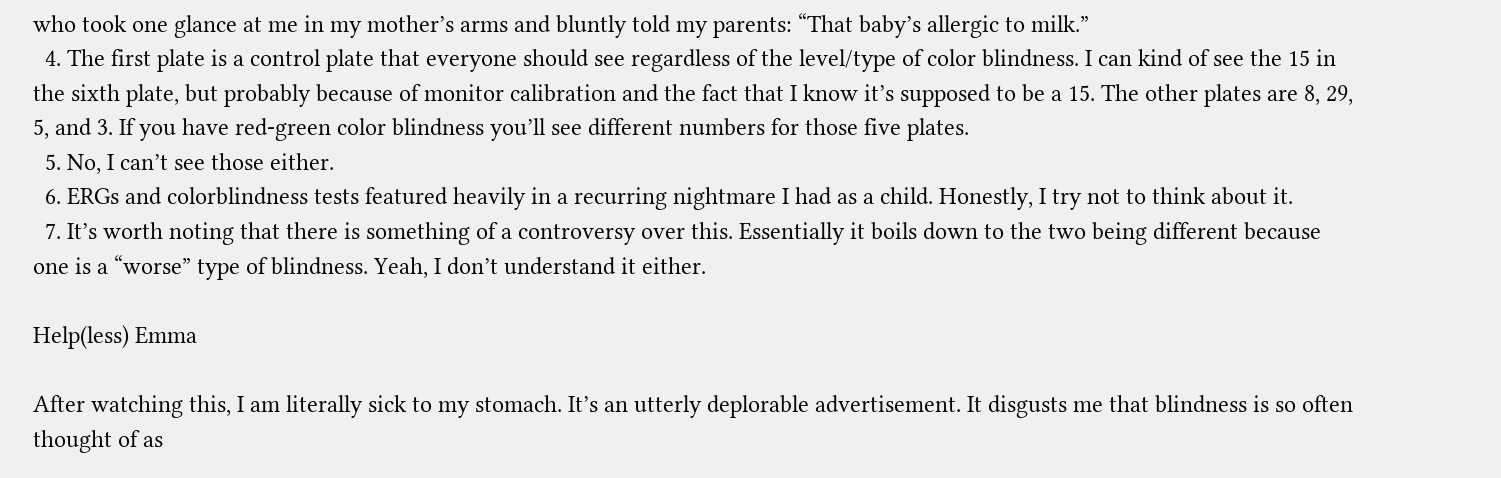who took one glance at me in my mother’s arms and bluntly told my parents: “That baby’s allergic to milk.”
  4. The first plate is a control plate that everyone should see regardless of the level/type of color blindness. I can kind of see the 15 in the sixth plate, but probably because of monitor calibration and the fact that I know it’s supposed to be a 15. The other plates are 8, 29, 5, and 3. If you have red-green color blindness you’ll see different numbers for those five plates.
  5. No, I can’t see those either.
  6. ERGs and colorblindness tests featured heavily in a recurring nightmare I had as a child. Honestly, I try not to think about it.
  7. It’s worth noting that there is something of a controversy over this. Essentially it boils down to the two being different because one is a “worse” type of blindness. Yeah, I don’t understand it either.

Help(less) Emma

After watching this, I am literally sick to my stomach. It’s an utterly deplorable advertisement. It disgusts me that blindness is so often thought of as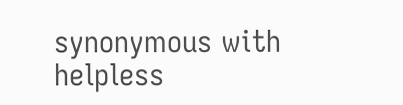synonymous with helpless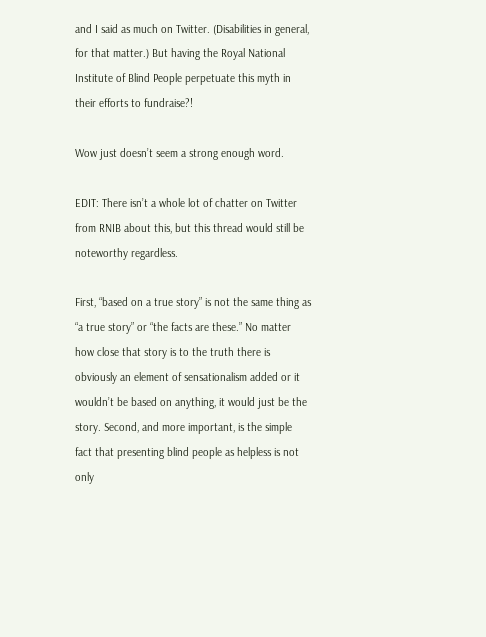and I said as much on Twitter. (Disabilities in general, for that matter.) But having the Royal National Institute of Blind People perpetuate this myth in their efforts to fundraise?!

Wow just doesn’t seem a strong enough word.

EDIT: There isn’t a whole lot of chatter on Twitter from RNIB about this, but this thread would still be noteworthy regardless.

First, “based on a true story” is not the same thing as “a true story” or “the facts are these.” No matter how close that story is to the truth there is obviously an element of sensationalism added or it wouldn’t be based on anything, it would just be the story. Second, and more important, is the simple fact that presenting blind people as helpless is not only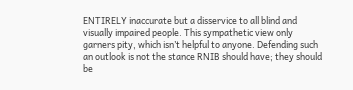ENTIRELY inaccurate but a disservice to all blind and visually impaired people. This sympathetic view only garners pity, which isn’t helpful to anyone. Defending such an outlook is not the stance RNIB should have; they should be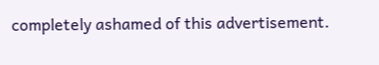completely ashamed of this advertisement.